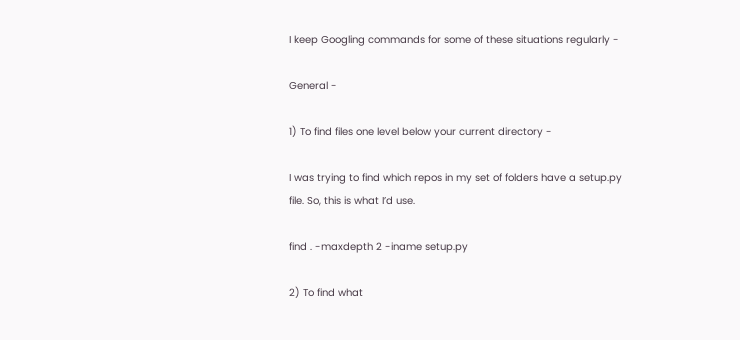I keep Googling commands for some of these situations regularly -

General -

1) To find files one level below your current directory -

I was trying to find which repos in my set of folders have a setup.py file. So, this is what I’d use.

find . -maxdepth 2 -iname setup.py

2) To find what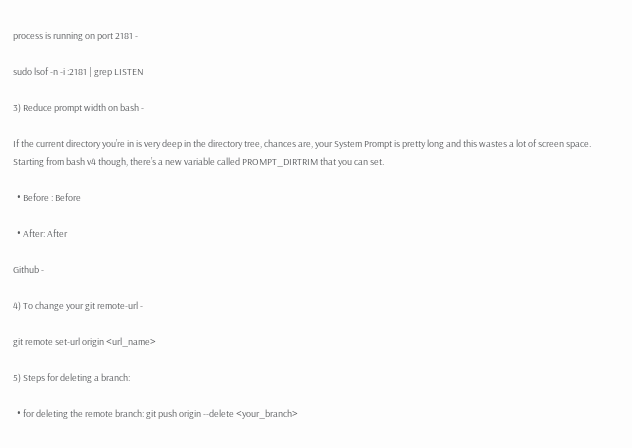process is running on port 2181 -

sudo lsof -n -i :2181 | grep LISTEN

3) Reduce prompt width on bash -

If the current directory you’re in is very deep in the directory tree, chances are, your System Prompt is pretty long and this wastes a lot of screen space. Starting from bash v4 though, there’s a new variable called PROMPT_DIRTRIM that you can set.

  • Before : Before

  • After: After

Github -

4) To change your git remote-url -

git remote set-url origin <url_name>

5) Steps for deleting a branch:

  • for deleting the remote branch: git push origin --delete <your_branch>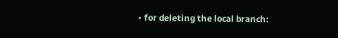• for deleting the local branch: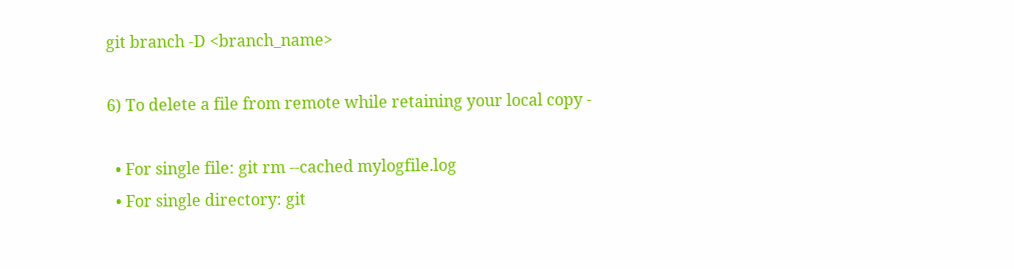git branch -D <branch_name>

6) To delete a file from remote while retaining your local copy -

  • For single file: git rm --cached mylogfile.log
  • For single directory: git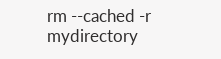rm --cached -r mydirectory